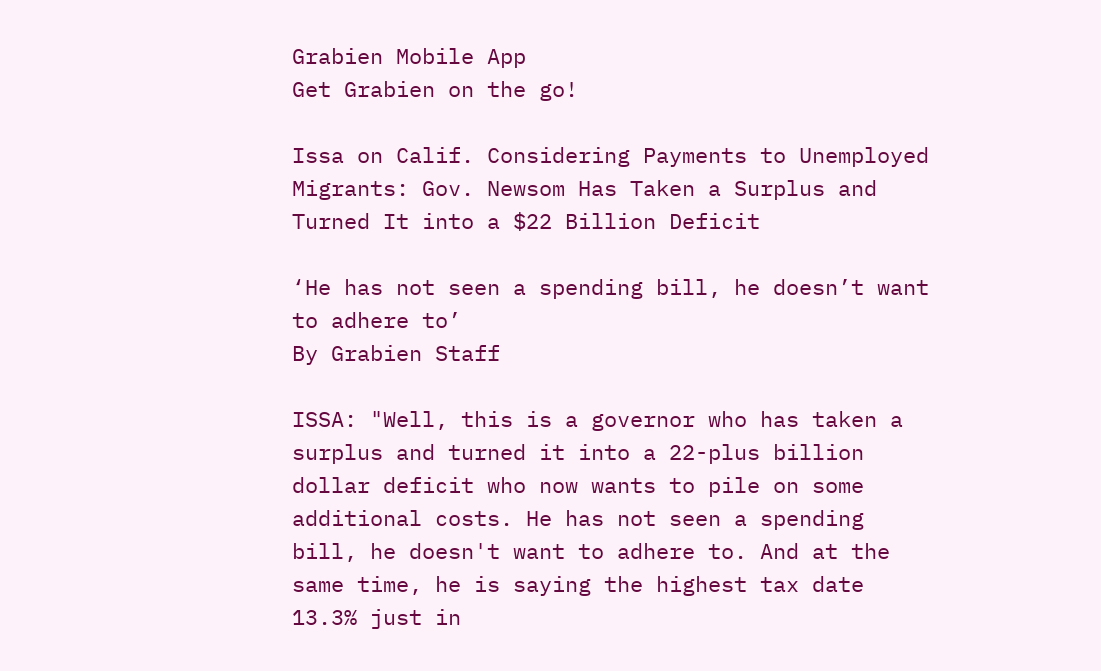Grabien Mobile App
Get Grabien on the go!

Issa on Calif. Considering Payments to Unemployed Migrants: Gov. Newsom Has Taken a Surplus and Turned It into a $22 Billion Deficit

‘He has not seen a spending bill, he doesn’t want to adhere to’
By Grabien Staff

ISSA: "Well, this is a governor who has taken a surplus and turned it into a 22-plus billion dollar deficit who now wants to pile on some additional costs. He has not seen a spending bill, he doesn't want to adhere to. And at the same time, he is saying the highest tax date 13.3% just in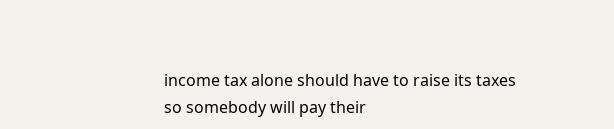income tax alone should have to raise its taxes so somebody will pay their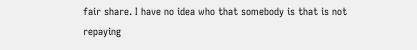fair share. I have no idea who that somebody is that is not repaying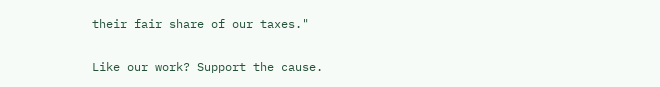their fair share of our taxes."

Like our work? Support the cause.